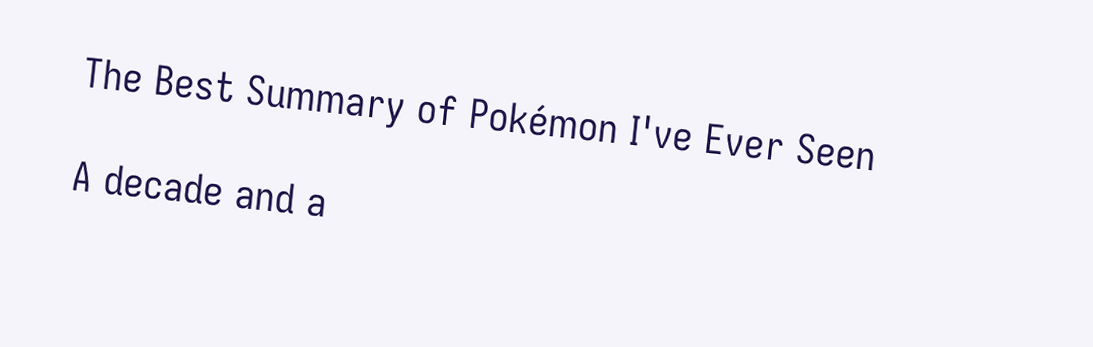The Best Summary of Pokémon I've Ever Seen

A decade and a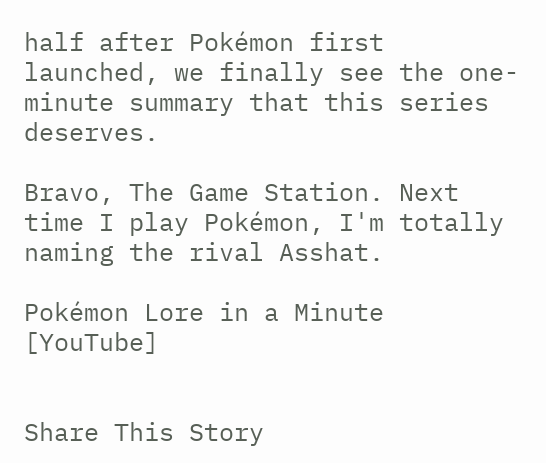half after Pokémon first launched, we finally see the one-minute summary that this series deserves.

Bravo, The Game Station. Next time I play Pokémon, I'm totally naming the rival Asshat.

Pokémon Lore in a Minute [YouTube]


Share This Story